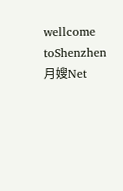wellcome toShenzhen月嫂Net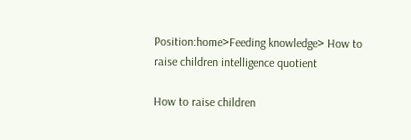Position:home>Feeding knowledge> How to raise children intelligence quotient

How to raise children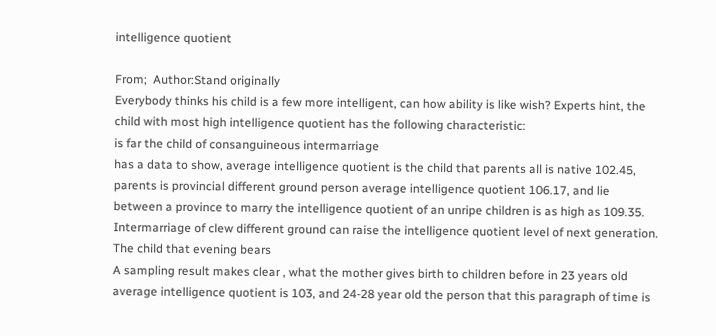intelligence quotient

From;  Author:Stand originally
Everybody thinks his child is a few more intelligent, can how ability is like wish? Experts hint, the child with most high intelligence quotient has the following characteristic:
is far the child of consanguineous intermarriage
has a data to show, average intelligence quotient is the child that parents all is native 102.45, parents is provincial different ground person average intelligence quotient 106.17, and lie between a province to marry the intelligence quotient of an unripe children is as high as 109.35. Intermarriage of clew different ground can raise the intelligence quotient level of next generation.
The child that evening bears
A sampling result makes clear , what the mother gives birth to children before in 23 years old average intelligence quotient is 103, and 24-28 year old the person that this paragraph of time is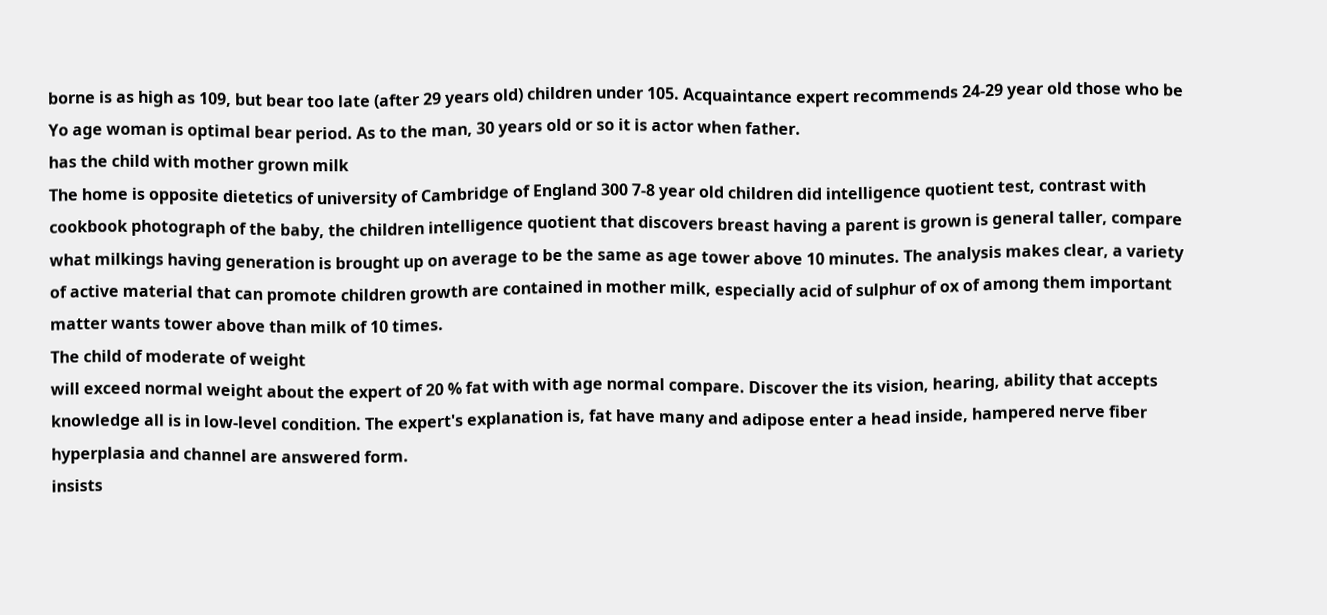borne is as high as 109, but bear too late (after 29 years old) children under 105. Acquaintance expert recommends 24-29 year old those who be Yo age woman is optimal bear period. As to the man, 30 years old or so it is actor when father.
has the child with mother grown milk
The home is opposite dietetics of university of Cambridge of England 300 7-8 year old children did intelligence quotient test, contrast with cookbook photograph of the baby, the children intelligence quotient that discovers breast having a parent is grown is general taller, compare what milkings having generation is brought up on average to be the same as age tower above 10 minutes. The analysis makes clear, a variety of active material that can promote children growth are contained in mother milk, especially acid of sulphur of ox of among them important matter wants tower above than milk of 10 times.
The child of moderate of weight
will exceed normal weight about the expert of 20 % fat with with age normal compare. Discover the its vision, hearing, ability that accepts knowledge all is in low-level condition. The expert's explanation is, fat have many and adipose enter a head inside, hampered nerve fiber hyperplasia and channel are answered form.
insists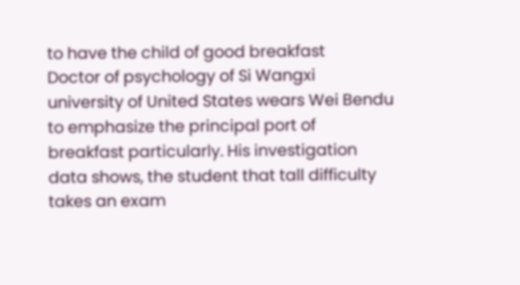to have the child of good breakfast
Doctor of psychology of Si Wangxi university of United States wears Wei Bendu to emphasize the principal port of breakfast particularly. His investigation data shows, the student that tall difficulty takes an exam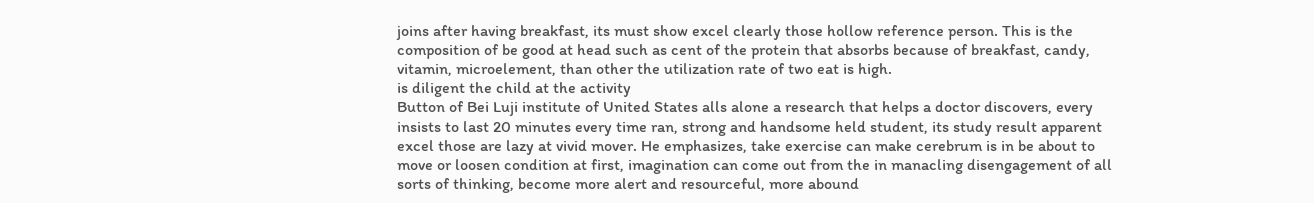joins after having breakfast, its must show excel clearly those hollow reference person. This is the composition of be good at head such as cent of the protein that absorbs because of breakfast, candy, vitamin, microelement, than other the utilization rate of two eat is high.
is diligent the child at the activity
Button of Bei Luji institute of United States alls alone a research that helps a doctor discovers, every insists to last 20 minutes every time ran, strong and handsome held student, its study result apparent excel those are lazy at vivid mover. He emphasizes, take exercise can make cerebrum is in be about to move or loosen condition at first, imagination can come out from the in manacling disengagement of all sorts of thinking, become more alert and resourceful, more abound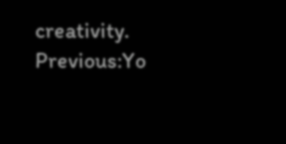creativity.
Previous:Yo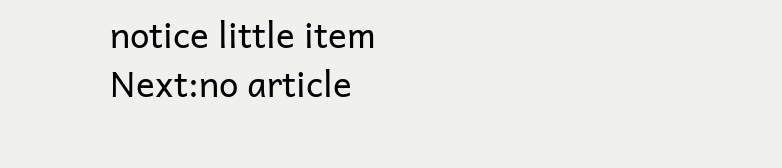notice little item
Next:no article